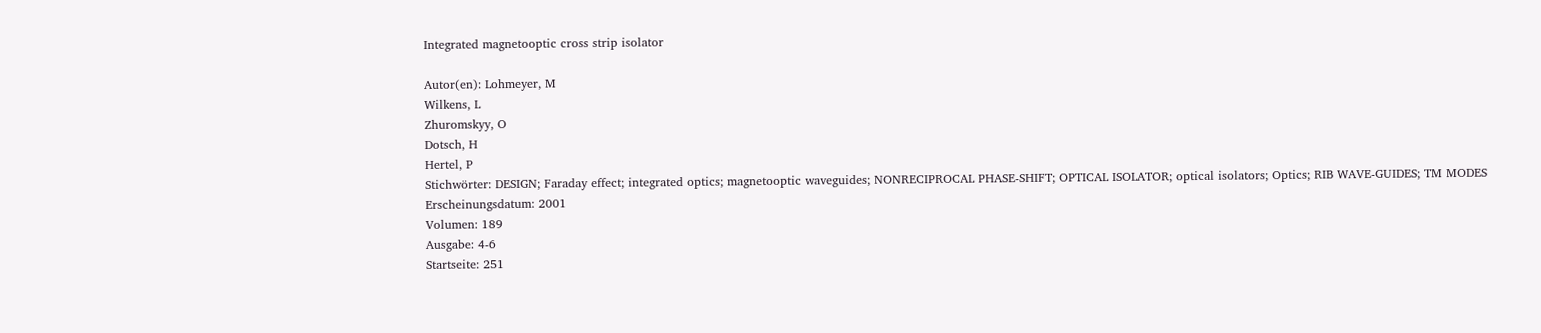Integrated magnetooptic cross strip isolator

Autor(en): Lohmeyer, M
Wilkens, L
Zhuromskyy, O
Dotsch, H
Hertel, P
Stichwörter: DESIGN; Faraday effect; integrated optics; magnetooptic waveguides; NONRECIPROCAL PHASE-SHIFT; OPTICAL ISOLATOR; optical isolators; Optics; RIB WAVE-GUIDES; TM MODES
Erscheinungsdatum: 2001
Volumen: 189
Ausgabe: 4-6
Startseite: 251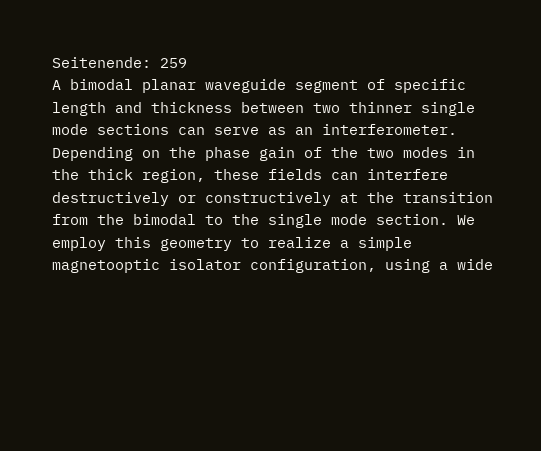Seitenende: 259
A bimodal planar waveguide segment of specific length and thickness between two thinner single mode sections can serve as an interferometer. Depending on the phase gain of the two modes in the thick region, these fields can interfere destructively or constructively at the transition from the bimodal to the single mode section. We employ this geometry to realize a simple magnetooptic isolator configuration, using a wide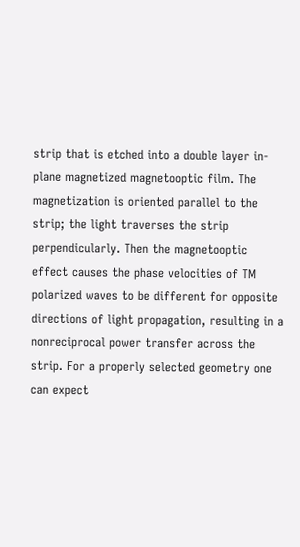strip that is etched into a double layer in-plane magnetized magnetooptic film. The magnetization is oriented parallel to the strip; the light traverses the strip perpendicularly. Then the magnetooptic effect causes the phase velocities of TM polarized waves to be different for opposite directions of light propagation, resulting in a nonreciprocal power transfer across the strip. For a properly selected geometry one can expect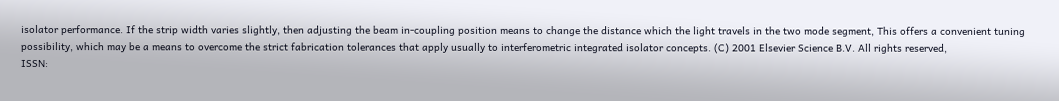isolator performance. If the strip width varies slightly, then adjusting the beam in-coupling position means to change the distance which the light travels in the two mode segment, This offers a convenient tuning possibility, which may be a means to overcome the strict fabrication tolerances that apply usually to interferometric integrated isolator concepts. (C) 2001 Elsevier Science B.V. All rights reserved,
ISSN: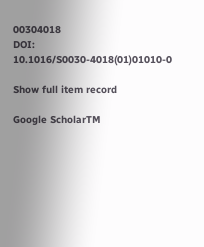00304018
DOI: 10.1016/S0030-4018(01)01010-0

Show full item record

Google ScholarTM